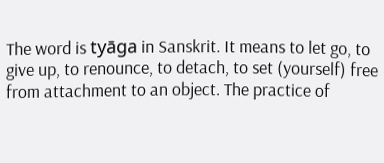The word is tyāga in Sanskrit. It means to let go, to give up, to renounce, to detach, to set (yourself) free from attachment to an object. The practice of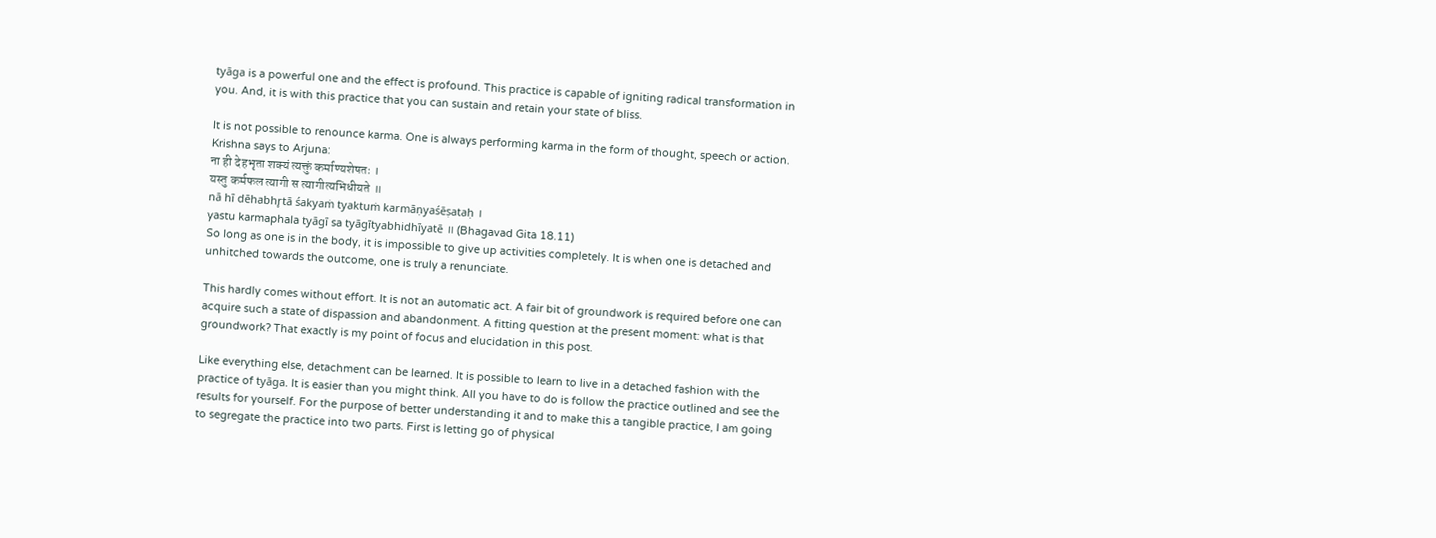tyāga is a powerful one and the effect is profound. This practice is capable of igniting radical transformation in you. And, it is with this practice that you can sustain and retain your state of bliss.

It is not possible to renounce karma. One is always performing karma in the form of thought, speech or action. Krishna says to Arjuna:
ना ही देहभृता शक्यं त्यक्तुं कर्माण्यशेषतः ।
यस्तु कर्मफल त्यागी स त्यागीत्यभिधीयते ॥
nā hī dēhabhr̥tā śakyaṁ tyaktuṁ karmāṇyaśēṣataḥ ।
yastu karmaphala tyāgī sa tyāgītyabhidhīyatē ॥ (Bhagavad Gita 18.11)
So long as one is in the body, it is impossible to give up activities completely. It is when one is detached and unhitched towards the outcome, one is truly a renunciate.

This hardly comes without effort. It is not an automatic act. A fair bit of groundwork is required before one can acquire such a state of dispassion and abandonment. A fitting question at the present moment: what is that groundwork? That exactly is my point of focus and elucidation in this post.

Like everything else, detachment can be learned. It is possible to learn to live in a detached fashion with the practice of tyāga. It is easier than you might think. All you have to do is follow the practice outlined and see the results for yourself. For the purpose of better understanding it and to make this a tangible practice, I am going to segregate the practice into two parts. First is letting go of physical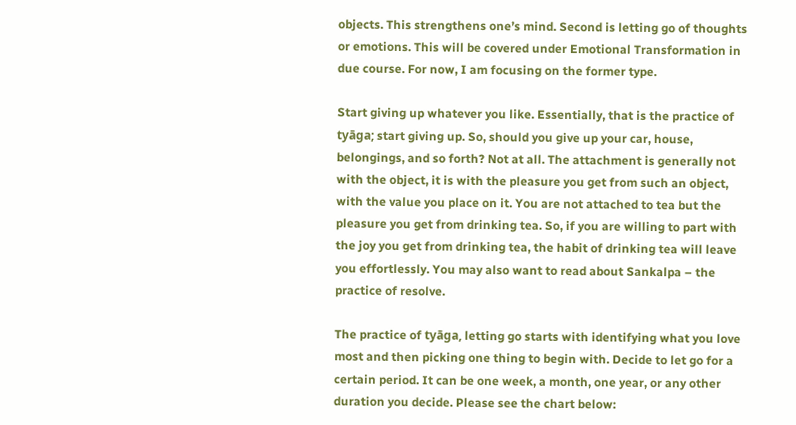objects. This strengthens one’s mind. Second is letting go of thoughts or emotions. This will be covered under Emotional Transformation in due course. For now, I am focusing on the former type.

Start giving up whatever you like. Essentially, that is the practice of tyāga; start giving up. So, should you give up your car, house, belongings, and so forth? Not at all. The attachment is generally not with the object, it is with the pleasure you get from such an object, with the value you place on it. You are not attached to tea but the pleasure you get from drinking tea. So, if you are willing to part with the joy you get from drinking tea, the habit of drinking tea will leave you effortlessly. You may also want to read about Sankalpa – the practice of resolve.

The practice of tyāga, letting go starts with identifying what you love most and then picking one thing to begin with. Decide to let go for a certain period. It can be one week, a month, one year, or any other duration you decide. Please see the chart below: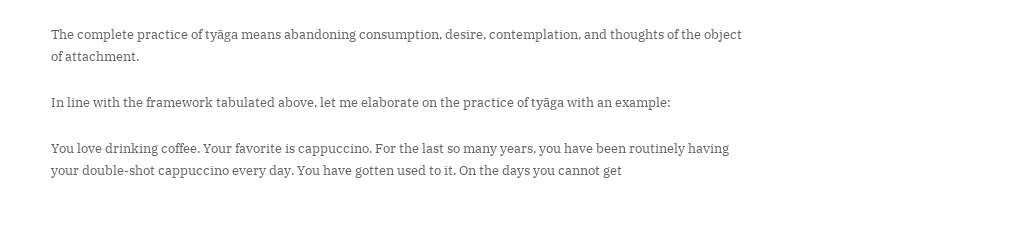The complete practice of tyāga means abandoning consumption, desire, contemplation, and thoughts of the object of attachment.

In line with the framework tabulated above, let me elaborate on the practice of tyāga with an example:

You love drinking coffee. Your favorite is cappuccino. For the last so many years, you have been routinely having your double-shot cappuccino every day. You have gotten used to it. On the days you cannot get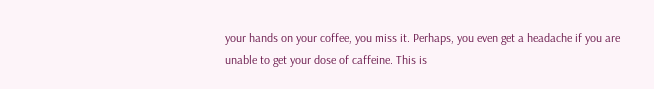your hands on your coffee, you miss it. Perhaps, you even get a headache if you are unable to get your dose of caffeine. This is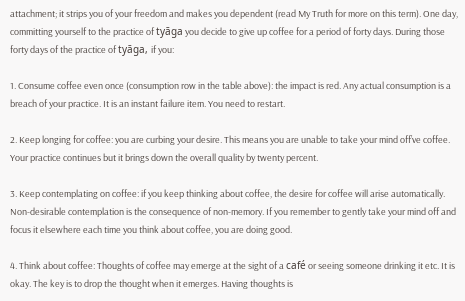attachment; it strips you of your freedom and makes you dependent (read My Truth for more on this term). One day, committing yourself to the practice of tyāga you decide to give up coffee for a period of forty days. During those forty days of the practice of tyāga, if you:

1. Consume coffee even once (consumption row in the table above): the impact is red. Any actual consumption is a breach of your practice. It is an instant failure item. You need to restart.

2. Keep longing for coffee: you are curbing your desire. This means you are unable to take your mind off’ve coffee. Your practice continues but it brings down the overall quality by twenty percent.

3. Keep contemplating on coffee: if you keep thinking about coffee, the desire for coffee will arise automatically. Non-desirable contemplation is the consequence of non-memory. If you remember to gently take your mind off and focus it elsewhere each time you think about coffee, you are doing good.

4. Think about coffee: Thoughts of coffee may emerge at the sight of a café or seeing someone drinking it etc. It is okay. The key is to drop the thought when it emerges. Having thoughts is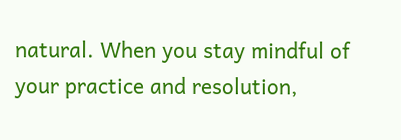natural. When you stay mindful of your practice and resolution,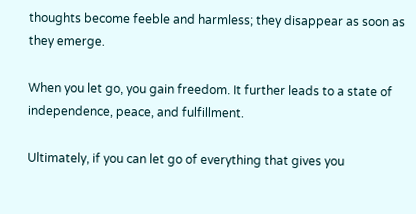thoughts become feeble and harmless; they disappear as soon as they emerge.

When you let go, you gain freedom. It further leads to a state of independence, peace, and fulfillment.

Ultimately, if you can let go of everything that gives you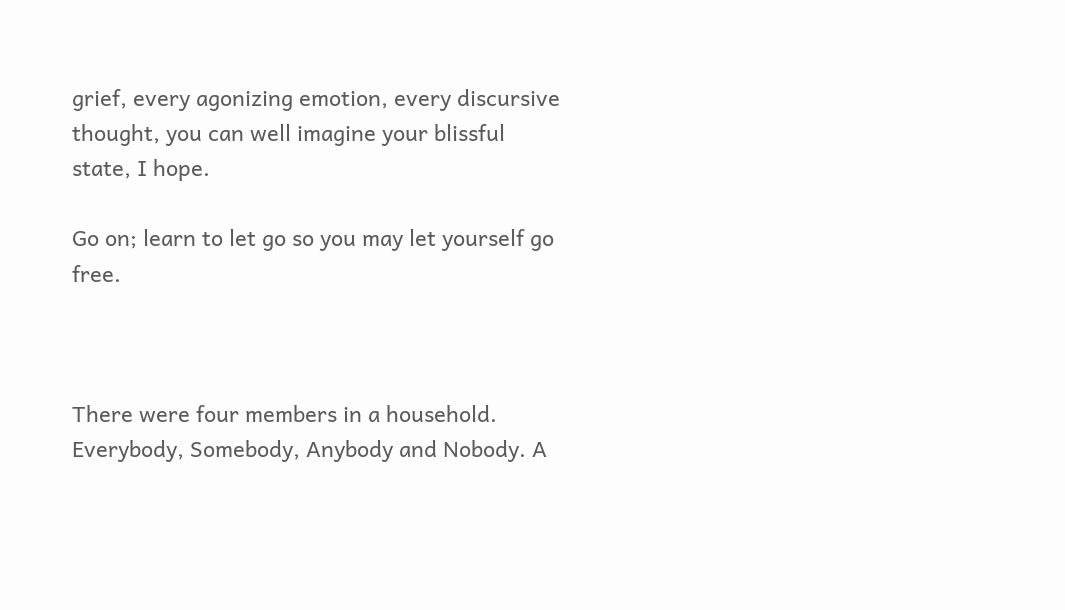grief, every agonizing emotion, every discursive thought, you can well imagine your blissful state, I hope.

Go on; learn to let go so you may let yourself go free.



There were four members in a household. Everybody, Somebody, Anybody and Nobody. A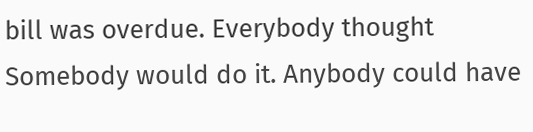bill was overdue. Everybody thought Somebody would do it. Anybody could have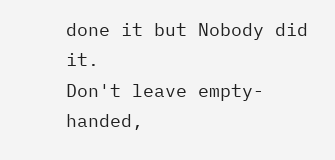done it but Nobody did it.
Don't leave empty-handed,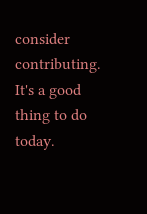consider contributing.
It's a good thing to do today.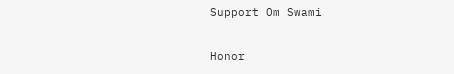Support Om Swami

Honor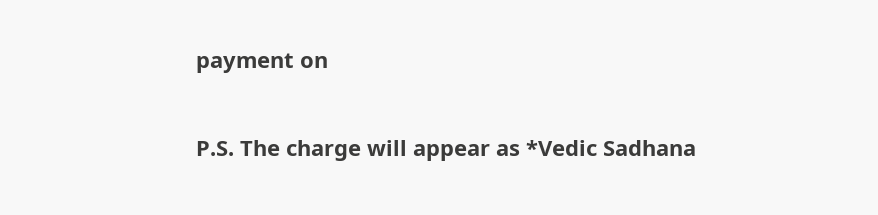payment on

P.S. The charge will appear as *Vedic Sadhana